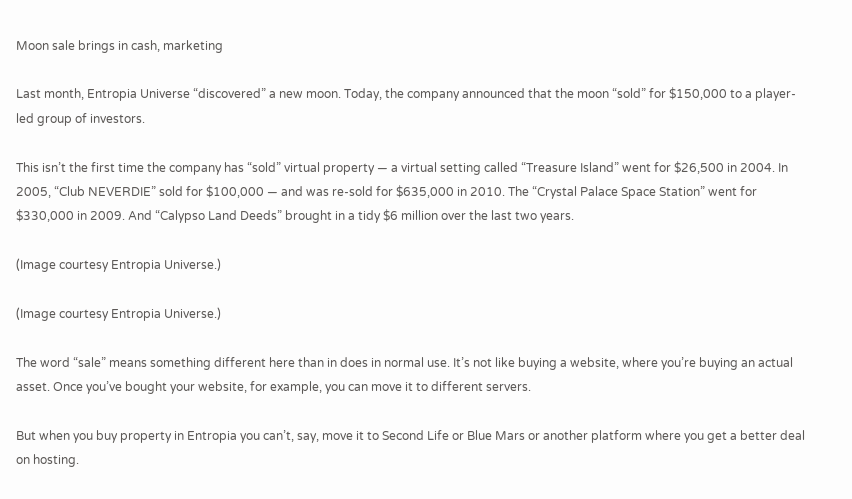Moon sale brings in cash, marketing

Last month, Entropia Universe “discovered” a new moon. Today, the company announced that the moon “sold” for $150,000 to a player-led group of investors.

This isn’t the first time the company has “sold” virtual property — a virtual setting called “Treasure Island” went for $26,500 in 2004. In 2005, “Club NEVERDIE” sold for $100,000 — and was re-sold for $635,000 in 2010. The “Crystal Palace Space Station” went for $330,000 in 2009. And “Calypso Land Deeds” brought in a tidy $6 million over the last two years.

(Image courtesy Entropia Universe.)

(Image courtesy Entropia Universe.)

The word “sale” means something different here than in does in normal use. It’s not like buying a website, where you’re buying an actual asset. Once you’ve bought your website, for example, you can move it to different servers.

But when you buy property in Entropia you can’t, say, move it to Second Life or Blue Mars or another platform where you get a better deal on hosting.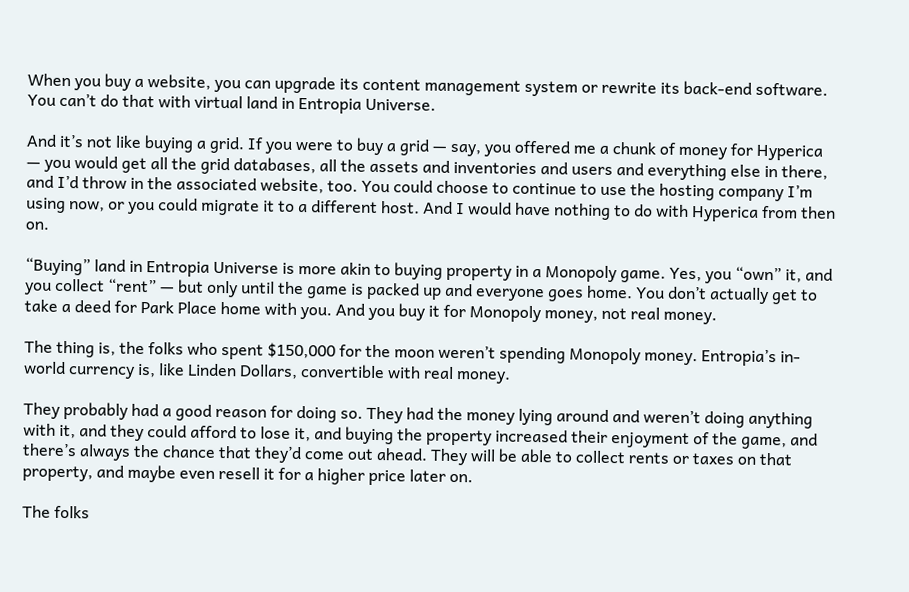When you buy a website, you can upgrade its content management system or rewrite its back-end software. You can’t do that with virtual land in Entropia Universe.

And it’s not like buying a grid. If you were to buy a grid — say, you offered me a chunk of money for Hyperica — you would get all the grid databases, all the assets and inventories and users and everything else in there, and I’d throw in the associated website, too. You could choose to continue to use the hosting company I’m using now, or you could migrate it to a different host. And I would have nothing to do with Hyperica from then on.

“Buying” land in Entropia Universe is more akin to buying property in a Monopoly game. Yes, you “own” it, and you collect “rent” — but only until the game is packed up and everyone goes home. You don’t actually get to take a deed for Park Place home with you. And you buy it for Monopoly money, not real money.

The thing is, the folks who spent $150,000 for the moon weren’t spending Monopoly money. Entropia’s in-world currency is, like Linden Dollars, convertible with real money.

They probably had a good reason for doing so. They had the money lying around and weren’t doing anything with it, and they could afford to lose it, and buying the property increased their enjoyment of the game, and there’s always the chance that they’d come out ahead. They will be able to collect rents or taxes on that property, and maybe even resell it for a higher price later on.

The folks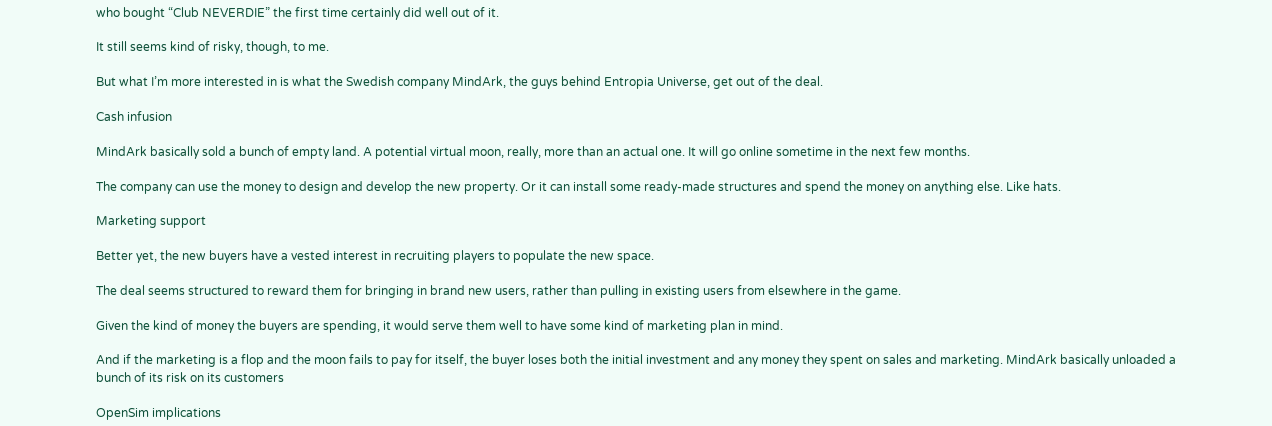who bought “Club NEVERDIE” the first time certainly did well out of it.

It still seems kind of risky, though, to me.

But what I’m more interested in is what the Swedish company MindArk, the guys behind Entropia Universe, get out of the deal.

Cash infusion

MindArk basically sold a bunch of empty land. A potential virtual moon, really, more than an actual one. It will go online sometime in the next few months.

The company can use the money to design and develop the new property. Or it can install some ready-made structures and spend the money on anything else. Like hats.

Marketing support

Better yet, the new buyers have a vested interest in recruiting players to populate the new space.

The deal seems structured to reward them for bringing in brand new users, rather than pulling in existing users from elsewhere in the game.

Given the kind of money the buyers are spending, it would serve them well to have some kind of marketing plan in mind.

And if the marketing is a flop and the moon fails to pay for itself, the buyer loses both the initial investment and any money they spent on sales and marketing. MindArk basically unloaded a bunch of its risk on its customers

OpenSim implications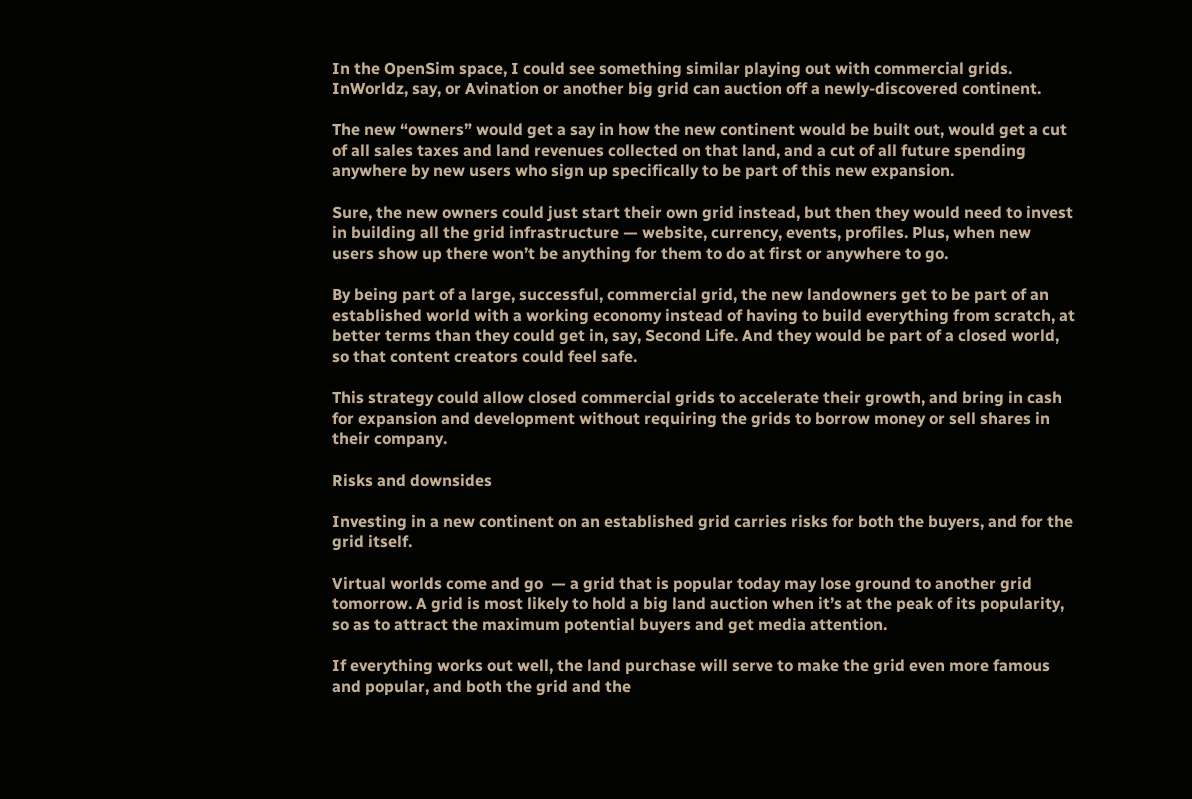In the OpenSim space, I could see something similar playing out with commercial grids. InWorldz, say, or Avination or another big grid can auction off a newly-discovered continent.

The new “owners” would get a say in how the new continent would be built out, would get a cut of all sales taxes and land revenues collected on that land, and a cut of all future spending anywhere by new users who sign up specifically to be part of this new expansion.

Sure, the new owners could just start their own grid instead, but then they would need to invest in building all the grid infrastructure — website, currency, events, profiles. Plus, when new users show up there won’t be anything for them to do at first or anywhere to go.

By being part of a large, successful, commercial grid, the new landowners get to be part of an established world with a working economy instead of having to build everything from scratch, at better terms than they could get in, say, Second Life. And they would be part of a closed world, so that content creators could feel safe.

This strategy could allow closed commercial grids to accelerate their growth, and bring in cash for expansion and development without requiring the grids to borrow money or sell shares in their company.

Risks and downsides

Investing in a new continent on an established grid carries risks for both the buyers, and for the grid itself.

Virtual worlds come and go  — a grid that is popular today may lose ground to another grid tomorrow. A grid is most likely to hold a big land auction when it’s at the peak of its popularity, so as to attract the maximum potential buyers and get media attention.

If everything works out well, the land purchase will serve to make the grid even more famous and popular, and both the grid and the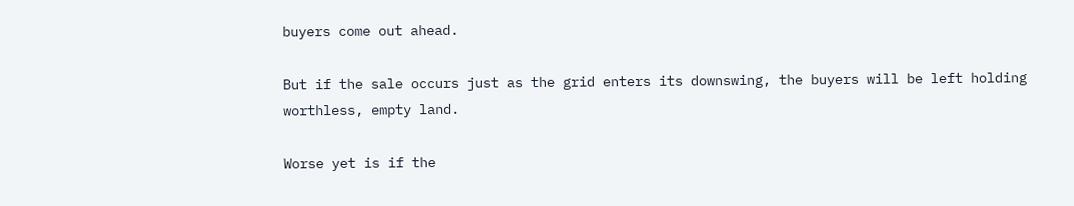buyers come out ahead.

But if the sale occurs just as the grid enters its downswing, the buyers will be left holding worthless, empty land.

Worse yet is if the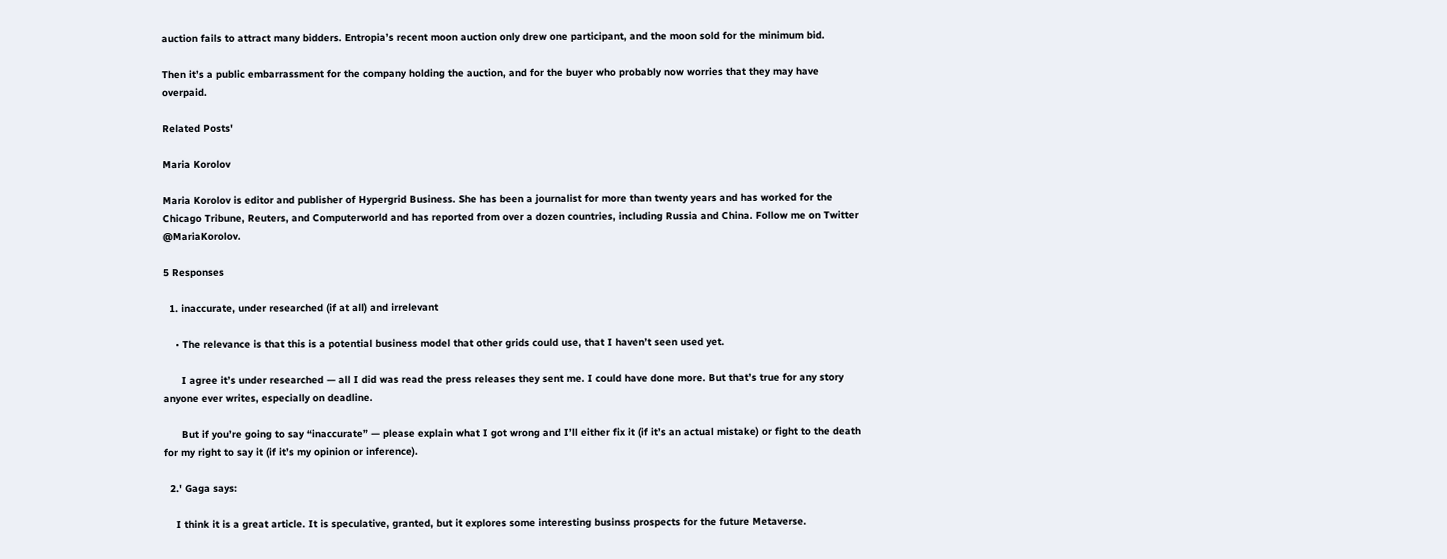auction fails to attract many bidders. Entropia’s recent moon auction only drew one participant, and the moon sold for the minimum bid.

Then it’s a public embarrassment for the company holding the auction, and for the buyer who probably now worries that they may have overpaid.

Related Posts'

Maria Korolov

Maria Korolov is editor and publisher of Hypergrid Business. She has been a journalist for more than twenty years and has worked for the Chicago Tribune, Reuters, and Computerworld and has reported from over a dozen countries, including Russia and China. Follow me on Twitter @MariaKorolov.

5 Responses

  1. inaccurate, under researched (if at all) and irrelevant

    • The relevance is that this is a potential business model that other grids could use, that I haven’t seen used yet.

      I agree it’s under researched — all I did was read the press releases they sent me. I could have done more. But that’s true for any story anyone ever writes, especially on deadline.

      But if you’re going to say “inaccurate” — please explain what I got wrong and I’ll either fix it (if it’s an actual mistake) or fight to the death for my right to say it (if it’s my opinion or inference).

  2.' Gaga says:

    I think it is a great article. It is speculative, granted, but it explores some interesting businss prospects for the future Metaverse.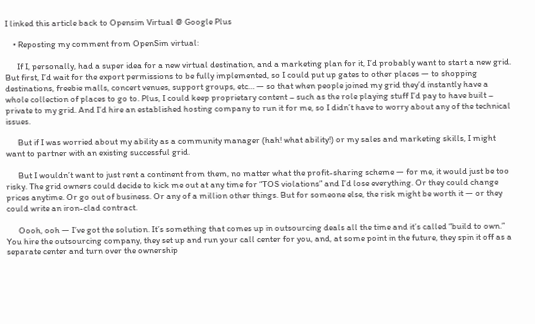I linked this article back to Opensim Virtual @ Google Plus

    • Reposting my comment from OpenSim virtual:

      If I, personally, had a super idea for a new virtual destination, and a marketing plan for it, I’d probably want to start a new grid. But first, I’d wait for the export permissions to be fully implemented, so I could put up gates to other places — to shopping destinations, freebie malls, concert venues, support groups, etc… — so that when people joined my grid they’d instantly have a whole collection of places to go to. Plus, I could keep proprietary content – such as the role playing stuff I’d pay to have built – private to my grid. And I’d hire an established hosting company to run it for me, so I didn’t have to worry about any of the technical issues.

      But if I was worried about my ability as a community manager (hah! what ability!) or my sales and marketing skills, I might want to partner with an existing successful grid.

      But I wouldn’t want to just rent a continent from them, no matter what the profit-sharing scheme — for me, it would just be too risky. The grid owners could decide to kick me out at any time for “TOS violations” and I’d lose everything. Or they could change prices anytime. Or go out of business. Or any of a million other things. But for someone else, the risk might be worth it — or they could write an iron-clad contract.

      Oooh, ooh — I’ve got the solution. It’s something that comes up in outsourcing deals all the time and it’s called “build to own.” You hire the outsourcing company, they set up and run your call center for you, and, at some point in the future, they spin it off as a separate center and turn over the ownership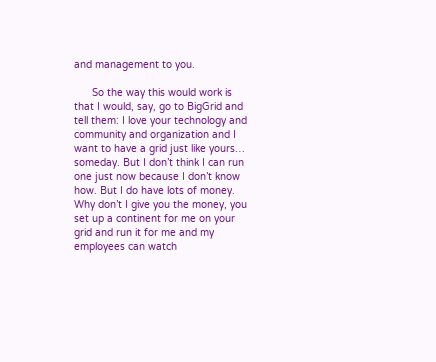and management to you.

      So the way this would work is that I would, say, go to BigGrid and tell them: I love your technology and community and organization and I want to have a grid just like yours… someday. But I don’t think I can run one just now because I don’t know how. But I do have lots of money. Why don’t I give you the money, you set up a continent for me on your grid and run it for me and my employees can watch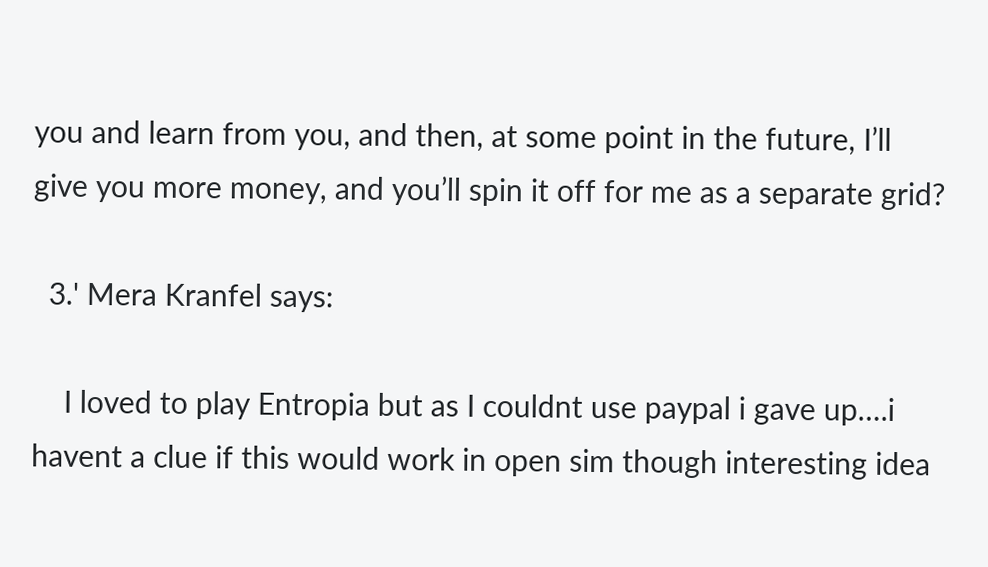you and learn from you, and then, at some point in the future, I’ll give you more money, and you’ll spin it off for me as a separate grid?

  3.' Mera Kranfel says:

    I loved to play Entropia but as I couldnt use paypal i gave up….i havent a clue if this would work in open sim though interesting idea